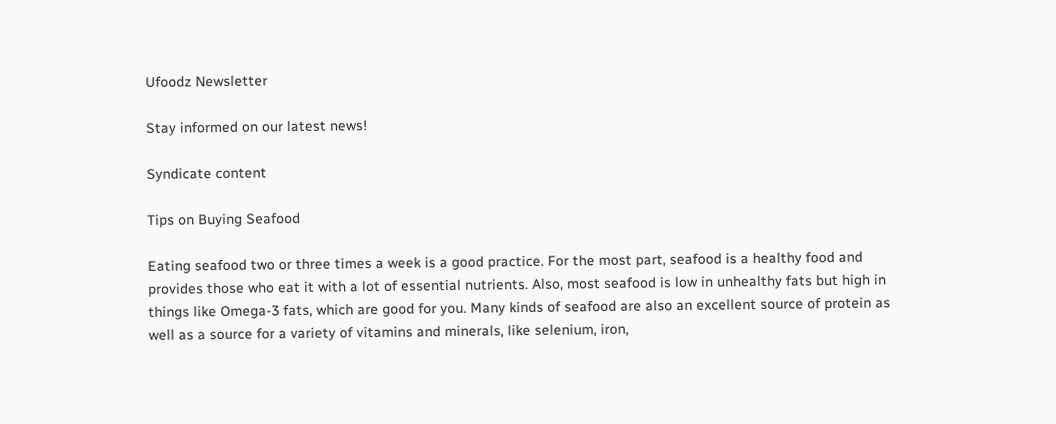Ufoodz Newsletter

Stay informed on our latest news!

Syndicate content

Tips on Buying Seafood

Eating seafood two or three times a week is a good practice. For the most part, seafood is a healthy food and provides those who eat it with a lot of essential nutrients. Also, most seafood is low in unhealthy fats but high in things like Omega-3 fats, which are good for you. Many kinds of seafood are also an excellent source of protein as well as a source for a variety of vitamins and minerals, like selenium, iron,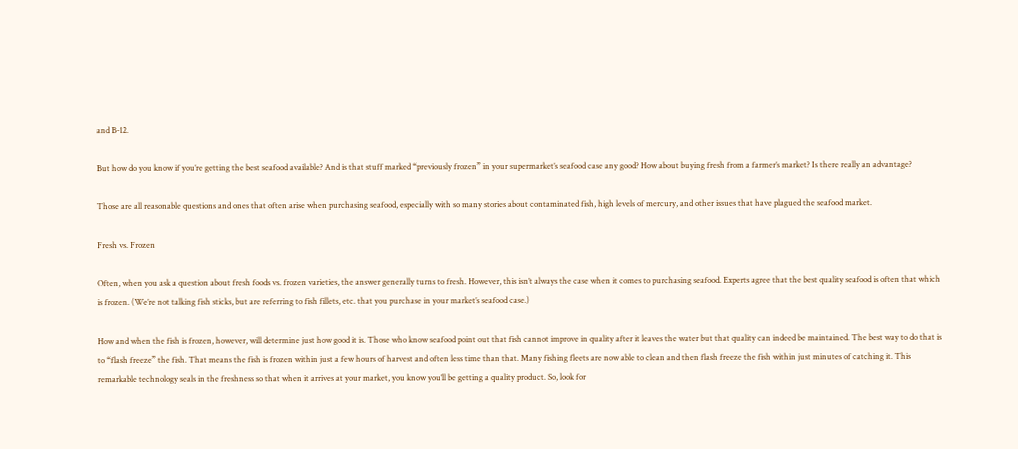and B-12.

But how do you know if you’re getting the best seafood available? And is that stuff marked “previously frozen” in your supermarket’s seafood case any good? How about buying fresh from a farmer’s market? Is there really an advantage?

Those are all reasonable questions and ones that often arise when purchasing seafood, especially with so many stories about contaminated fish, high levels of mercury, and other issues that have plagued the seafood market.

Fresh vs. Frozen

Often, when you ask a question about fresh foods vs. frozen varieties, the answer generally turns to fresh. However, this isn’t always the case when it comes to purchasing seafood. Experts agree that the best quality seafood is often that which is frozen. (We’re not talking fish sticks, but are referring to fish fillets, etc. that you purchase in your market’s seafood case.)

How and when the fish is frozen, however, will determine just how good it is. Those who know seafood point out that fish cannot improve in quality after it leaves the water but that quality can indeed be maintained. The best way to do that is to “flash freeze” the fish. That means the fish is frozen within just a few hours of harvest and often less time than that. Many fishing fleets are now able to clean and then flash freeze the fish within just minutes of catching it. This remarkable technology seals in the freshness so that when it arrives at your market, you know you’ll be getting a quality product. So, look for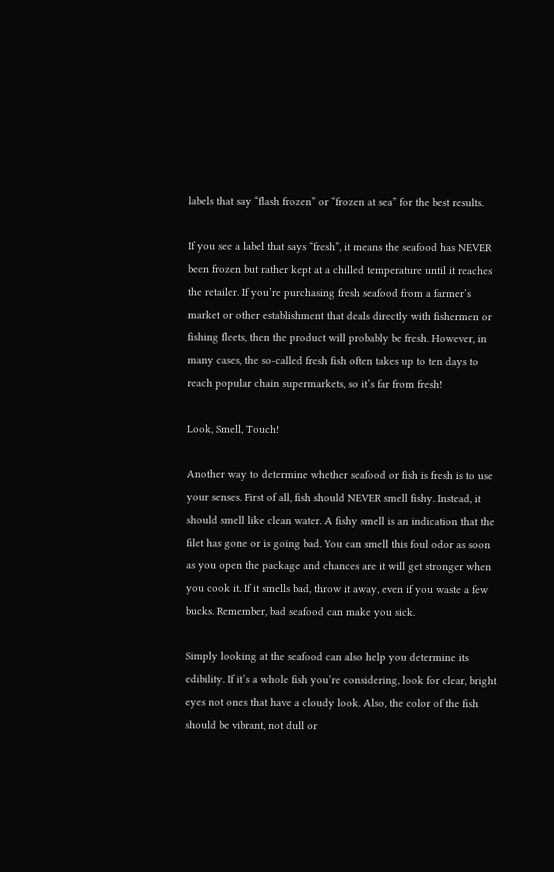labels that say “flash frozen” or “frozen at sea” for the best results.

If you see a label that says “fresh”, it means the seafood has NEVER been frozen but rather kept at a chilled temperature until it reaches the retailer. If you’re purchasing fresh seafood from a farmer’s market or other establishment that deals directly with fishermen or fishing fleets, then the product will probably be fresh. However, in many cases, the so-called fresh fish often takes up to ten days to reach popular chain supermarkets, so it’s far from fresh!

Look, Smell, Touch!

Another way to determine whether seafood or fish is fresh is to use your senses. First of all, fish should NEVER smell fishy. Instead, it should smell like clean water. A fishy smell is an indication that the filet has gone or is going bad. You can smell this foul odor as soon as you open the package and chances are it will get stronger when you cook it. If it smells bad, throw it away, even if you waste a few bucks. Remember, bad seafood can make you sick.

Simply looking at the seafood can also help you determine its edibility. If it’s a whole fish you’re considering, look for clear, bright eyes not ones that have a cloudy look. Also, the color of the fish should be vibrant, not dull or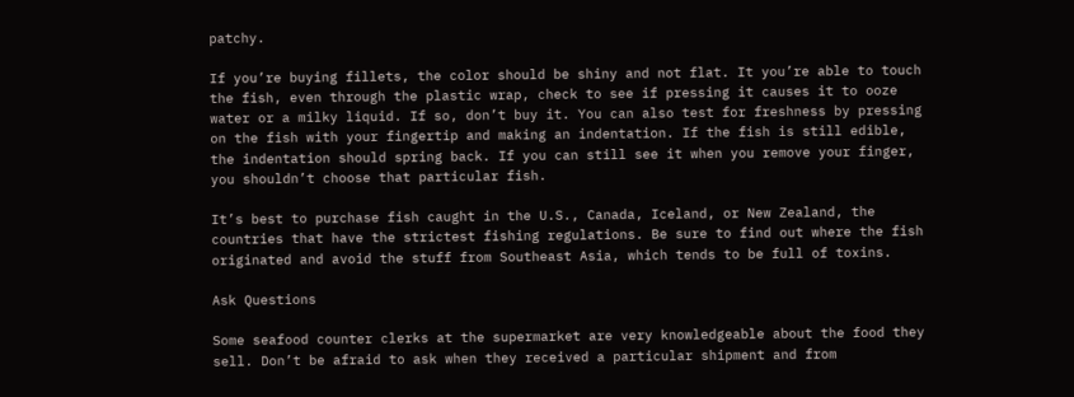patchy.

If you’re buying fillets, the color should be shiny and not flat. It you’re able to touch the fish, even through the plastic wrap, check to see if pressing it causes it to ooze water or a milky liquid. If so, don’t buy it. You can also test for freshness by pressing on the fish with your fingertip and making an indentation. If the fish is still edible, the indentation should spring back. If you can still see it when you remove your finger, you shouldn’t choose that particular fish.

It’s best to purchase fish caught in the U.S., Canada, Iceland, or New Zealand, the countries that have the strictest fishing regulations. Be sure to find out where the fish originated and avoid the stuff from Southeast Asia, which tends to be full of toxins.

Ask Questions

Some seafood counter clerks at the supermarket are very knowledgeable about the food they sell. Don’t be afraid to ask when they received a particular shipment and from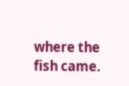where the fish came.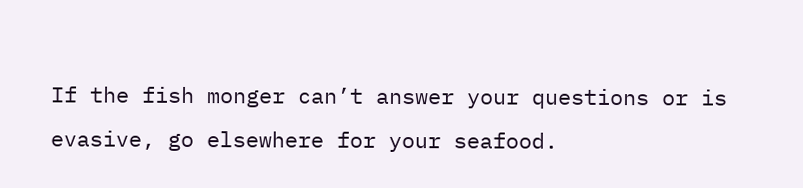If the fish monger can’t answer your questions or is evasive, go elsewhere for your seafood.